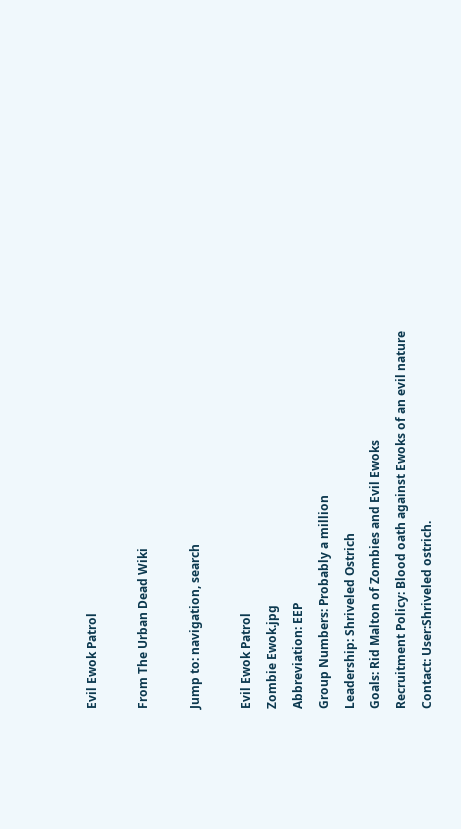Evil Ewok Patrol

From The Urban Dead Wiki

Jump to: navigation, search

Evil Ewok Patrol
Zombie Ewok.jpg
Abbreviation: EEP
Group Numbers: Probably a million
Leadership: Shriveled Ostrich
Goals: Rid Malton of Zombies and Evil Ewoks
Recruitment Policy: Blood oath against Ewoks of an evil nature
Contact: User:Shriveled ostrich.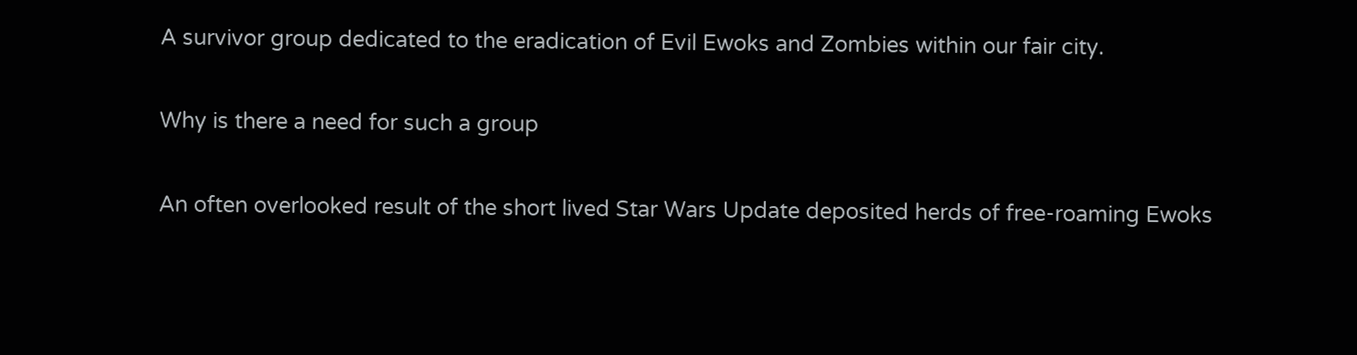A survivor group dedicated to the eradication of Evil Ewoks and Zombies within our fair city.

Why is there a need for such a group

An often overlooked result of the short lived Star Wars Update deposited herds of free-roaming Ewoks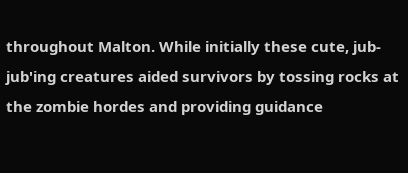throughout Malton. While initially these cute, jub-jub'ing creatures aided survivors by tossing rocks at the zombie hordes and providing guidance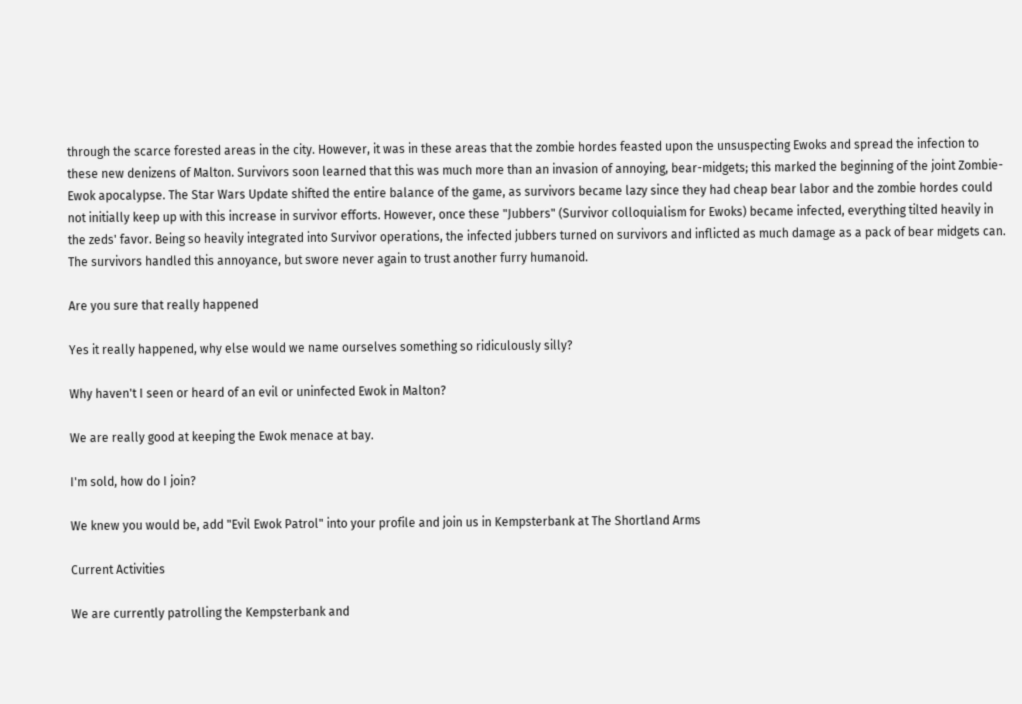through the scarce forested areas in the city. However, it was in these areas that the zombie hordes feasted upon the unsuspecting Ewoks and spread the infection to these new denizens of Malton. Survivors soon learned that this was much more than an invasion of annoying, bear-midgets; this marked the beginning of the joint Zombie-Ewok apocalypse. The Star Wars Update shifted the entire balance of the game, as survivors became lazy since they had cheap bear labor and the zombie hordes could not initially keep up with this increase in survivor efforts. However, once these "Jubbers" (Survivor colloquialism for Ewoks) became infected, everything tilted heavily in the zeds' favor. Being so heavily integrated into Survivor operations, the infected jubbers turned on survivors and inflicted as much damage as a pack of bear midgets can. The survivors handled this annoyance, but swore never again to trust another furry humanoid.

Are you sure that really happened

Yes it really happened, why else would we name ourselves something so ridiculously silly?

Why haven't I seen or heard of an evil or uninfected Ewok in Malton?

We are really good at keeping the Ewok menace at bay.

I'm sold, how do I join?

We knew you would be, add "Evil Ewok Patrol" into your profile and join us in Kempsterbank at The Shortland Arms

Current Activities

We are currently patrolling the Kempsterbank and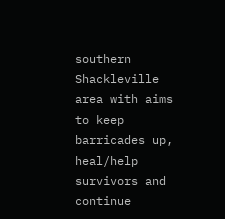southern Shackleville area with aims to keep barricades up, heal/help survivors and continue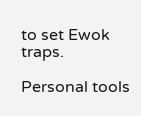to set Ewok traps.

Personal tools